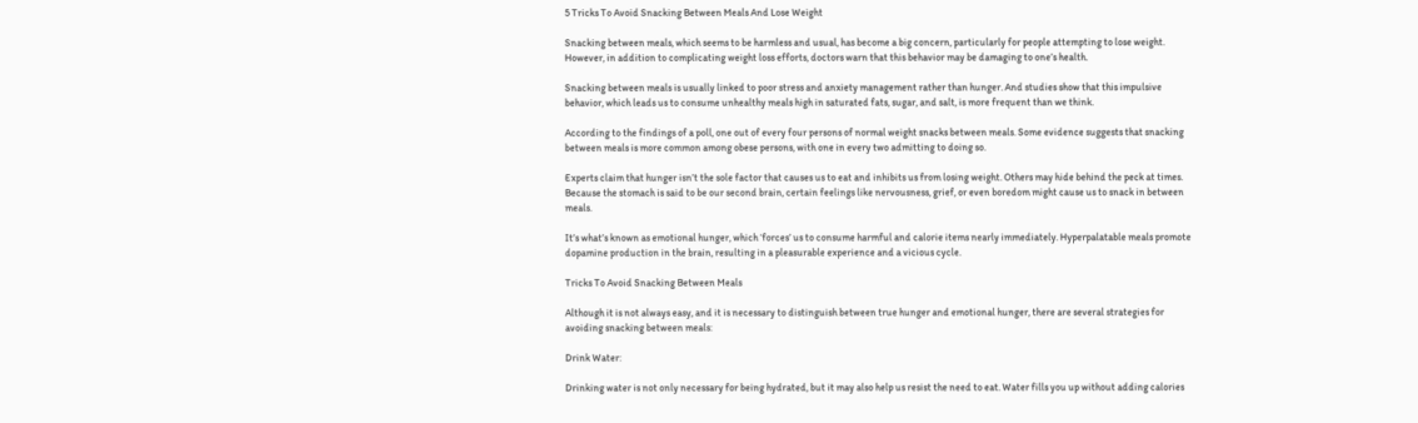5 Tricks To Avoid Snacking Between Meals And Lose Weight

Snacking between meals, which seems to be harmless and usual, has become a big concern, particularly for people attempting to lose weight. However, in addition to complicating weight loss efforts, doctors warn that this behavior may be damaging to one’s health.

Snacking between meals is usually linked to poor stress and anxiety management rather than hunger. And studies show that this impulsive behavior, which leads us to consume unhealthy meals high in saturated fats, sugar, and salt, is more frequent than we think.

According to the findings of a poll, one out of every four persons of normal weight snacks between meals. Some evidence suggests that snacking between meals is more common among obese persons, with one in every two admitting to doing so.

Experts claim that hunger isn’t the sole factor that causes us to eat and inhibits us from losing weight. Others may hide behind the peck at times. Because the stomach is said to be our second brain, certain feelings like nervousness, grief, or even boredom might cause us to snack in between meals.

It’s what’s known as emotional hunger, which ‘forces’ us to consume harmful and calorie items nearly immediately. Hyperpalatable meals promote dopamine production in the brain, resulting in a pleasurable experience and a vicious cycle.

Tricks To Avoid Snacking Between Meals

Although it is not always easy, and it is necessary to distinguish between true hunger and emotional hunger, there are several strategies for avoiding snacking between meals:

Drink Water:

Drinking water is not only necessary for being hydrated, but it may also help us resist the need to eat. Water fills you up without adding calories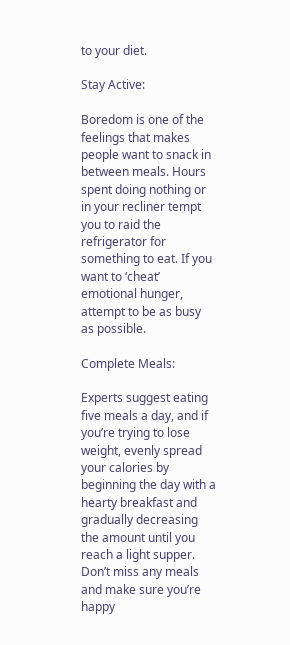to your diet.

Stay Active:

Boredom is one of the feelings that makes people want to snack in between meals. Hours spent doing nothing or in your recliner tempt you to raid the refrigerator for something to eat. If you want to ‘cheat’ emotional hunger, attempt to be as busy as possible.

Complete Meals:

Experts suggest eating five meals a day, and if you’re trying to lose weight, evenly spread your calories by beginning the day with a hearty breakfast and gradually decreasing the amount until you reach a light supper. Don’t miss any meals and make sure you’re happy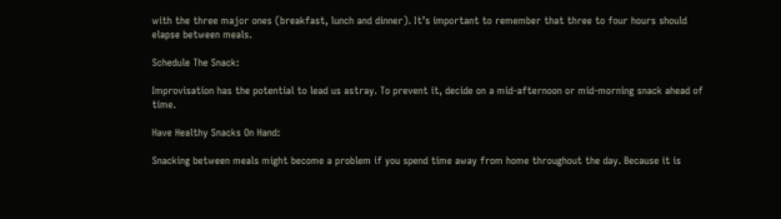with the three major ones (breakfast, lunch and dinner). It’s important to remember that three to four hours should elapse between meals.

Schedule The Snack:

Improvisation has the potential to lead us astray. To prevent it, decide on a mid-afternoon or mid-morning snack ahead of time.

Have Healthy Snacks On Hand:

Snacking between meals might become a problem if you spend time away from home throughout the day. Because it is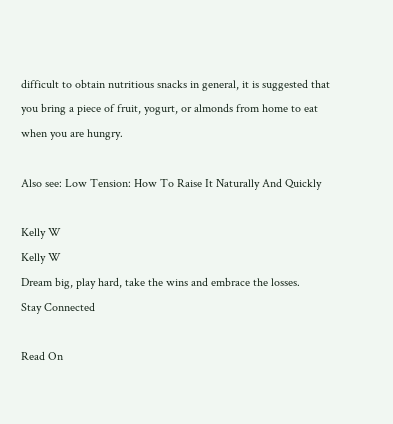difficult to obtain nutritious snacks in general, it is suggested that you bring a piece of fruit, yogurt, or almonds from home to eat when you are hungry.

Also see: Low Tension: How To Raise It Naturally And Quickly

Kelly W
Kelly W
Dream big, play hard, take the wins and embrace the losses.
Stay Connected

Read On